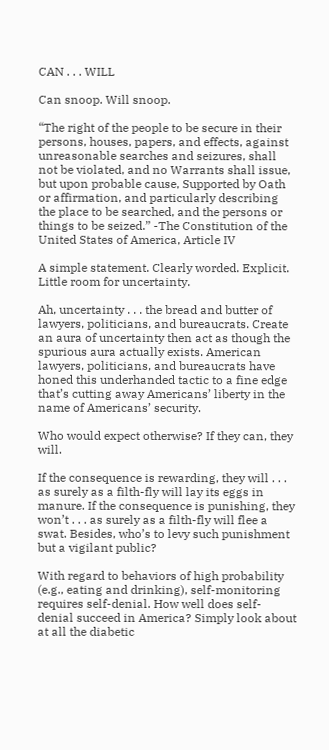CAN . . . WILL

Can snoop. Will snoop.

“The right of the people to be secure in their persons, houses, papers, and effects, against unreasonable searches and seizures, shall not be violated, and no Warrants shall issue, but upon probable cause, Supported by Oath or affirmation, and particularly describing the place to be searched, and the persons or things to be seized.” -The Constitution of the United States of America, Article IV

A simple statement. Clearly worded. Explicit. Little room for uncertainty.

Ah, uncertainty . . . the bread and butter of lawyers, politicians, and bureaucrats. Create an aura of uncertainty then act as though the spurious aura actually exists. American lawyers, politicians, and bureaucrats have honed this underhanded tactic to a fine edge that’s cutting away Americans’ liberty in the name of Americans’ security.

Who would expect otherwise? If they can, they will.

If the consequence is rewarding, they will . . . as surely as a filth-fly will lay its eggs in manure. If the consequence is punishing, they won’t . . . as surely as a filth-fly will flee a swat. Besides, who’s to levy such punishment but a vigilant public?

With regard to behaviors of high probability (e.g., eating and drinking), self-monitoring requires self-denial. How well does self-denial succeed in America? Simply look about at all the diabetic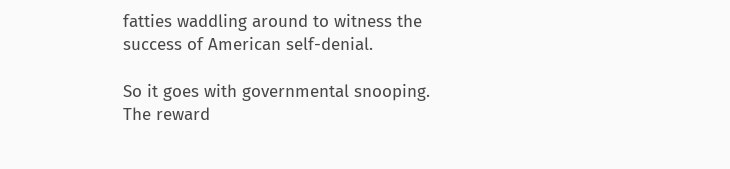fatties waddling around to witness the success of American self-denial.

So it goes with governmental snooping. The reward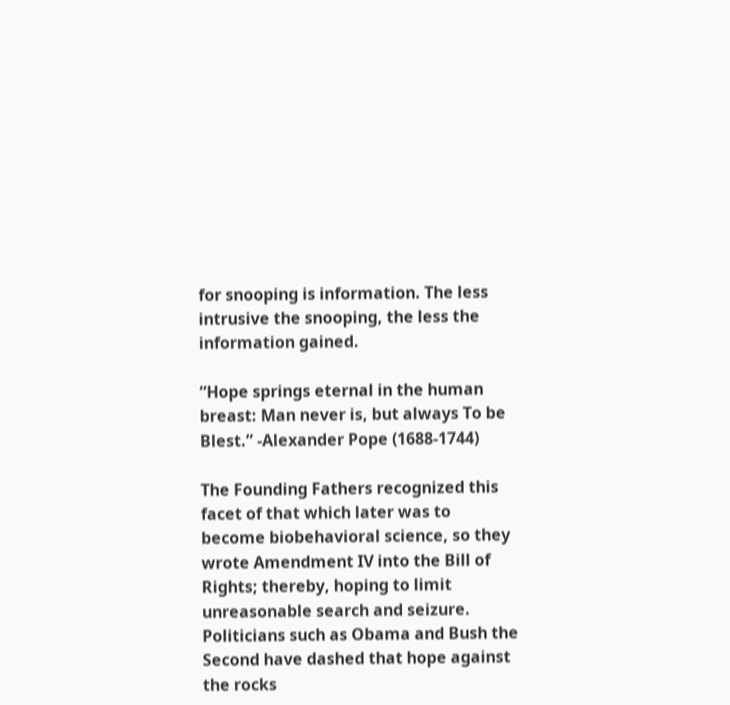for snooping is information. The less intrusive the snooping, the less the information gained.

“Hope springs eternal in the human breast: Man never is, but always To be Blest.” -Alexander Pope (1688-1744)

The Founding Fathers recognized this facet of that which later was to become biobehavioral science, so they wrote Amendment IV into the Bill of Rights; thereby, hoping to limit unreasonable search and seizure. Politicians such as Obama and Bush the Second have dashed that hope against the rocks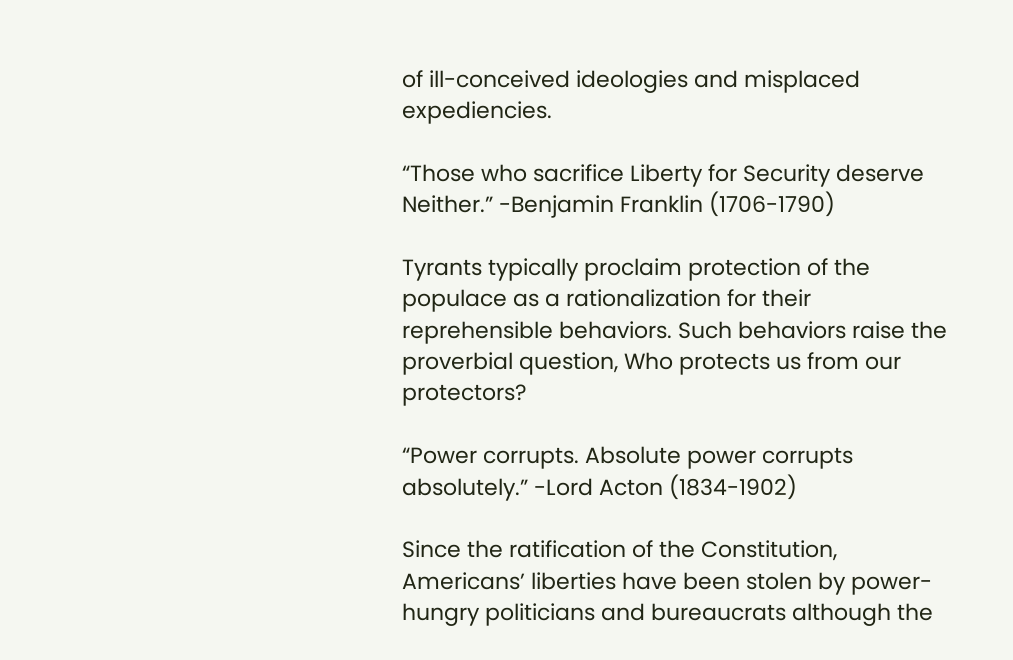of ill-conceived ideologies and misplaced expediencies.

“Those who sacrifice Liberty for Security deserve Neither.” -Benjamin Franklin (1706-1790)

Tyrants typically proclaim protection of the populace as a rationalization for their reprehensible behaviors. Such behaviors raise the proverbial question, Who protects us from our protectors?

“Power corrupts. Absolute power corrupts absolutely.” -Lord Acton (1834-1902)

Since the ratification of the Constitution, Americans’ liberties have been stolen by power-hungry politicians and bureaucrats although the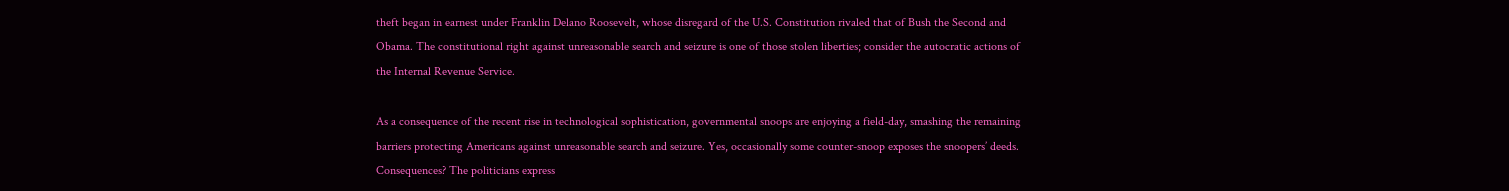theft began in earnest under Franklin Delano Roosevelt, whose disregard of the U.S. Constitution rivaled that of Bush the Second and Obama. The constitutional right against unreasonable search and seizure is one of those stolen liberties; consider the autocratic actions of the Internal Revenue Service.

As a consequence of the recent rise in technological sophistication, governmental snoops are enjoying a field-day, smashing the remaining barriers protecting Americans against unreasonable search and seizure. Yes, occasionally some counter-snoop exposes the snoopers’ deeds. Consequences? The politicians express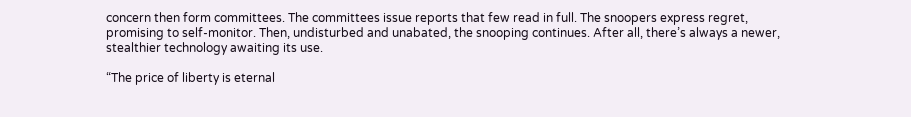concern then form committees. The committees issue reports that few read in full. The snoopers express regret, promising to self-monitor. Then, undisturbed and unabated, the snooping continues. After all, there’s always a newer, stealthier technology awaiting its use.

“The price of liberty is eternal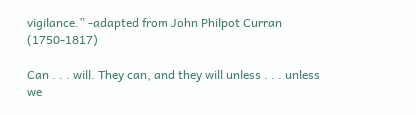vigilance.” -adapted from John Philpot Curran (1750-1817)

Can . . . will. They can, and they will unless . . . unless we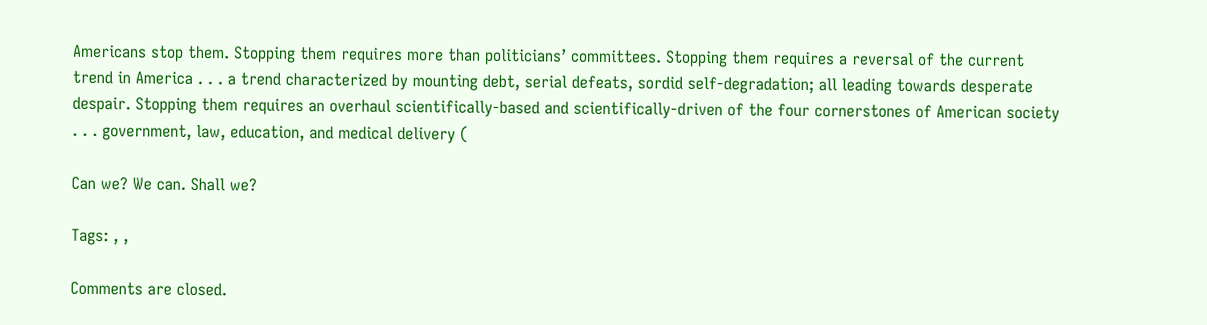Americans stop them. Stopping them requires more than politicians’ committees. Stopping them requires a reversal of the current trend in America . . . a trend characterized by mounting debt, serial defeats, sordid self-degradation; all leading towards desperate despair. Stopping them requires an overhaul scientifically-based and scientifically-driven of the four cornerstones of American society . . . government, law, education, and medical delivery (

Can we? We can. Shall we?

Tags: , ,

Comments are closed.